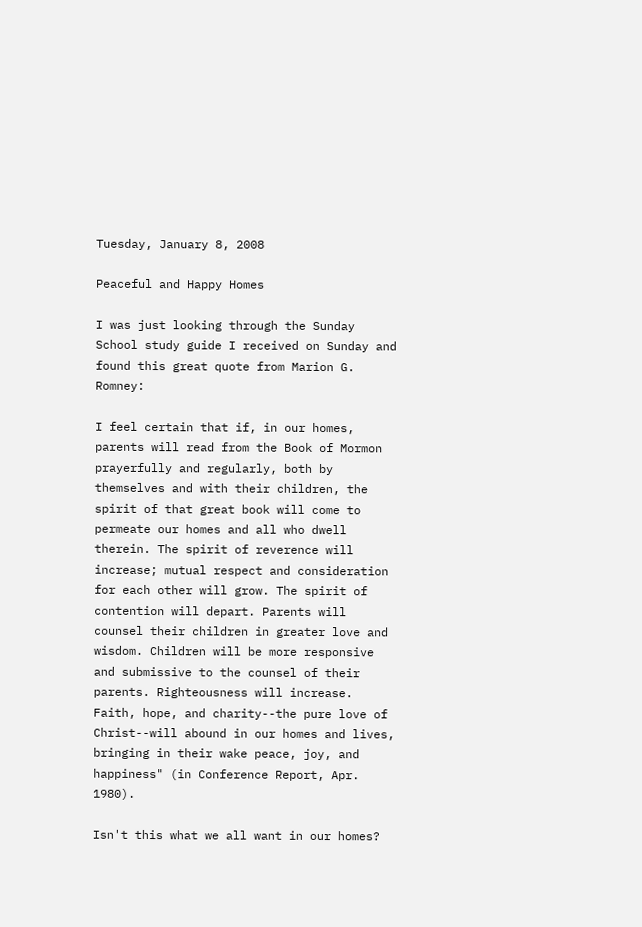Tuesday, January 8, 2008

Peaceful and Happy Homes

I was just looking through the Sunday School study guide I received on Sunday and found this great quote from Marion G. Romney:

I feel certain that if, in our homes, parents will read from the Book of Mormon prayerfully and regularly, both by themselves and with their children, the spirit of that great book will come to permeate our homes and all who dwell therein. The spirit of reverence will increase; mutual respect and consideration for each other will grow. The spirit of contention will depart. Parents will counsel their children in greater love and wisdom. Children will be more responsive and submissive to the counsel of their parents. Righteousness will increase. Faith, hope, and charity--the pure love of Christ--will abound in our homes and lives, bringing in their wake peace, joy, and happiness" (in Conference Report, Apr. 1980).

Isn't this what we all want in our homes?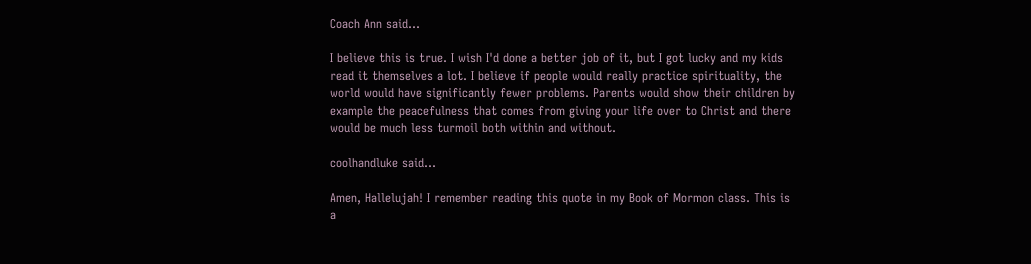Coach Ann said...

I believe this is true. I wish I'd done a better job of it, but I got lucky and my kids read it themselves a lot. I believe if people would really practice spirituality, the world would have significantly fewer problems. Parents would show their children by example the peacefulness that comes from giving your life over to Christ and there would be much less turmoil both within and without.

coolhandluke said...

Amen, Hallelujah! I remember reading this quote in my Book of Mormon class. This is a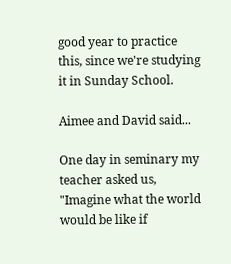good year to practice this, since we're studying it in Sunday School.

Aimee and David said...

One day in seminary my teacher asked us, "Imagine what the world would be like if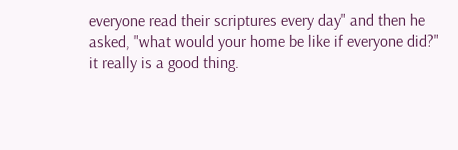everyone read their scriptures every day" and then he asked, "what would your home be like if everyone did?" it really is a good thing.